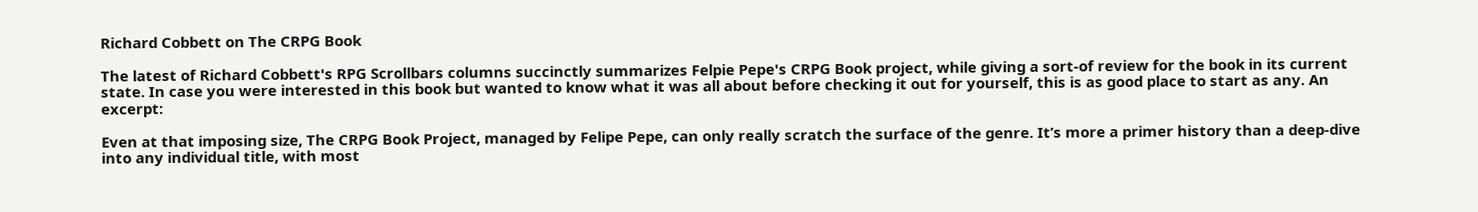Richard Cobbett on The CRPG Book

The latest of Richard Cobbett's RPG Scrollbars columns succinctly summarizes Felpie Pepe's CRPG Book project, while giving a sort-of review for the book in its current state. In case you were interested in this book but wanted to know what it was all about before checking it out for yourself, this is as good place to start as any. An excerpt:

Even at that imposing size, The CRPG Book Project, managed by Felipe Pepe, can only really scratch the surface of the genre. It’s more a primer history than a deep-dive into any individual title, with most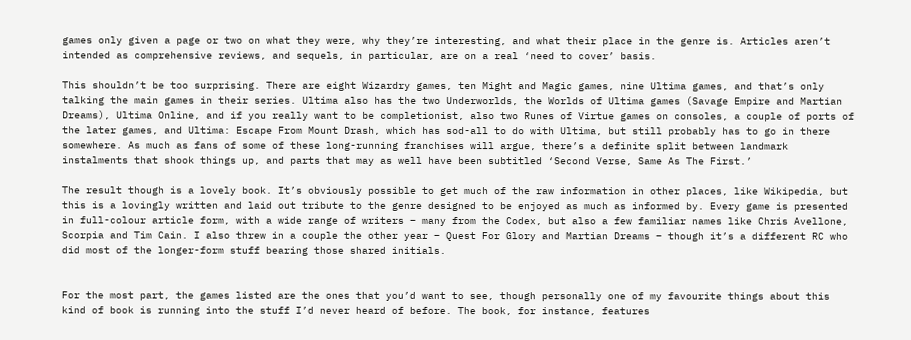games only given a page or two on what they were, why they’re interesting, and what their place in the genre is. Articles aren’t intended as comprehensive reviews, and sequels, in particular, are on a real ‘need to cover’ basis.

This shouldn’t be too surprising. There are eight Wizardry games, ten Might and Magic games, nine Ultima games, and that’s only talking the main games in their series. Ultima also has the two Underworlds, the Worlds of Ultima games (Savage Empire and Martian Dreams), Ultima Online, and if you really want to be completionist, also two Runes of Virtue games on consoles, a couple of ports of the later games, and Ultima: Escape From Mount Drash, which has sod-all to do with Ultima, but still probably has to go in there somewhere. As much as fans of some of these long-running franchises will argue, there’s a definite split between landmark instalments that shook things up, and parts that may as well have been subtitled ‘Second Verse, Same As The First.’

The result though is a lovely book. It’s obviously possible to get much of the raw information in other places, like Wikipedia, but this is a lovingly written and laid out tribute to the genre designed to be enjoyed as much as informed by. Every game is presented in full-colour article form, with a wide range of writers – many from the Codex, but also a few familiar names like Chris Avellone, Scorpia and Tim Cain. I also threw in a couple the other year – Quest For Glory and Martian Dreams – though it’s a different RC who did most of the longer-form stuff bearing those shared initials.


For the most part, the games listed are the ones that you’d want to see, though personally one of my favourite things about this kind of book is running into the stuff I’d never heard of before. The book, for instance, features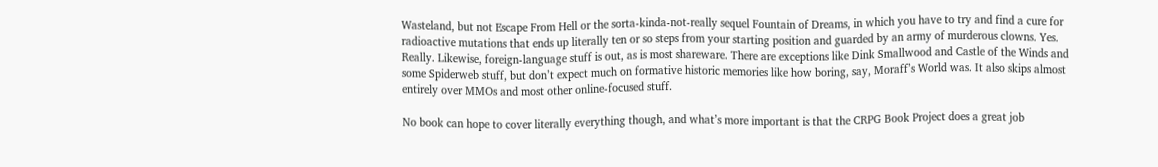Wasteland, but not Escape From Hell or the sorta-kinda-not-really sequel Fountain of Dreams, in which you have to try and find a cure for radioactive mutations that ends up literally ten or so steps from your starting position and guarded by an army of murderous clowns. Yes. Really. Likewise, foreign-language stuff is out, as is most shareware. There are exceptions like Dink Smallwood and Castle of the Winds and some Spiderweb stuff, but don’t expect much on formative historic memories like how boring, say, Moraff’s World was. It also skips almost entirely over MMOs and most other online-focused stuff.

No book can hope to cover literally everything though, and what’s more important is that the CRPG Book Project does a great job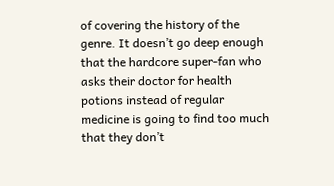of covering the history of the genre. It doesn’t go deep enough that the hardcore super-fan who asks their doctor for health potions instead of regular medicine is going to find too much that they don’t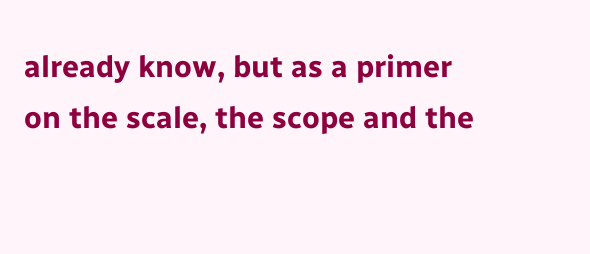already know, but as a primer on the scale, the scope and the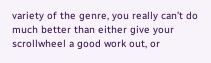variety of the genre, you really can’t do much better than either give your scrollwheel a good work out, or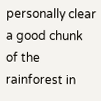personally clear a good chunk of the rainforest in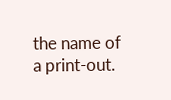the name of a print-out.